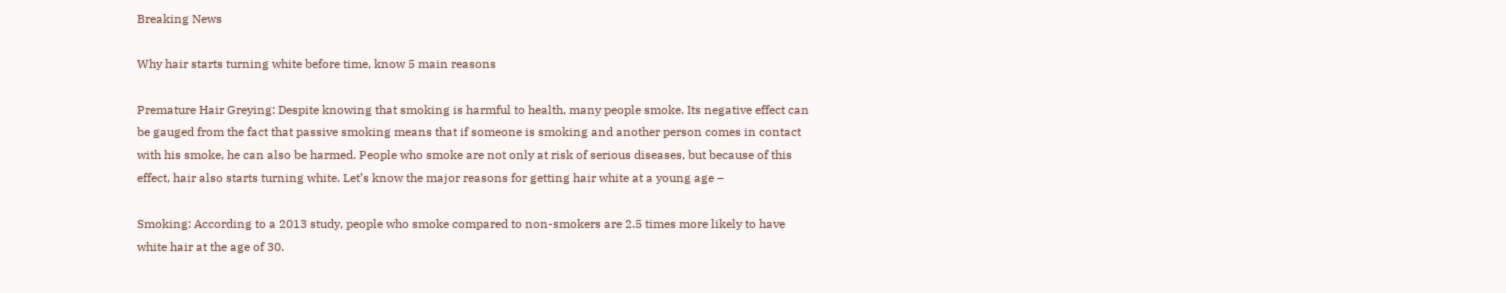Breaking News

Why hair starts turning white before time, know 5 main reasons

Premature Hair Greying: Despite knowing that smoking is harmful to health, many people smoke. Its negative effect can be gauged from the fact that passive smoking means that if someone is smoking and another person comes in contact with his smoke, he can also be harmed. People who smoke are not only at risk of serious diseases, but because of this effect, hair also starts turning white. Let’s know the major reasons for getting hair white at a young age –

Smoking: According to a 2013 study, people who smoke compared to non-smokers are 2.5 times more likely to have white hair at the age of 30.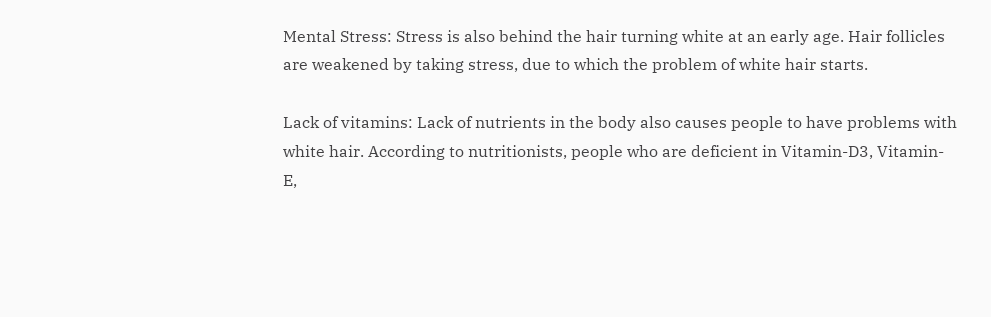Mental Stress: Stress is also behind the hair turning white at an early age. Hair follicles are weakened by taking stress, due to which the problem of white hair starts.

Lack of vitamins: Lack of nutrients in the body also causes people to have problems with white hair. According to nutritionists, people who are deficient in Vitamin-D3, Vitamin-E,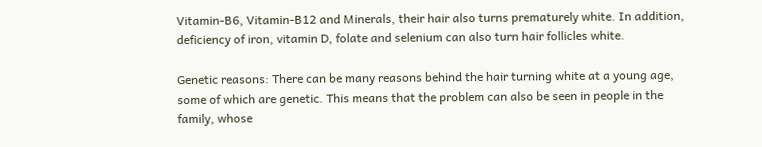Vitamin-B6, Vitamin-B12 and Minerals, their hair also turns prematurely white. In addition, deficiency of iron, vitamin D, folate and selenium can also turn hair follicles white.

Genetic reasons: There can be many reasons behind the hair turning white at a young age, some of which are genetic. This means that the problem can also be seen in people in the family, whose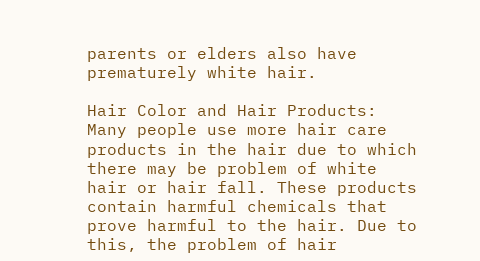parents or elders also have prematurely white hair.

Hair Color and Hair Products: Many people use more hair care products in the hair due to which there may be problem of white hair or hair fall. These products contain harmful chemicals that prove harmful to the hair. Due to this, the problem of hair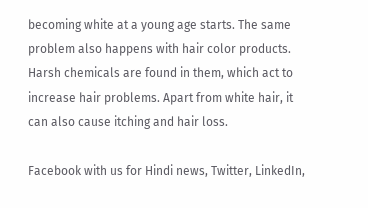becoming white at a young age starts. The same problem also happens with hair color products. Harsh chemicals are found in them, which act to increase hair problems. Apart from white hair, it can also cause itching and hair loss.

Facebook with us for Hindi news, Twitter, LinkedIn,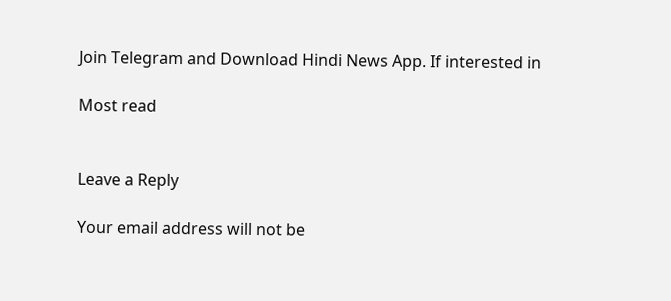Join Telegram and Download Hindi News App. If interested in

Most read


Leave a Reply

Your email address will not be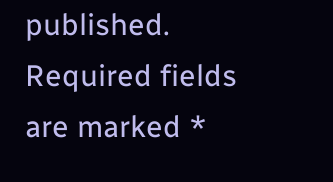published. Required fields are marked *